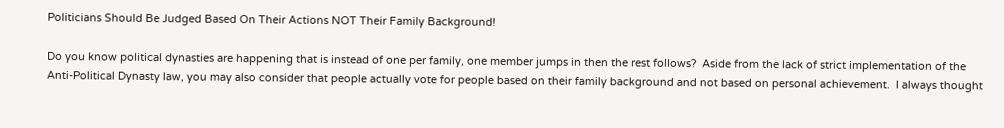Politicians Should Be Judged Based On Their Actions NOT Their Family Background!

Do you know political dynasties are happening that is instead of one per family, one member jumps in then the rest follows?  Aside from the lack of strict implementation of the Anti-Political Dynasty law, you may also consider that people actually vote for people based on their family background and not based on personal achievement.  I always thought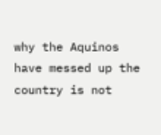why the Aquinos have messed up the country is not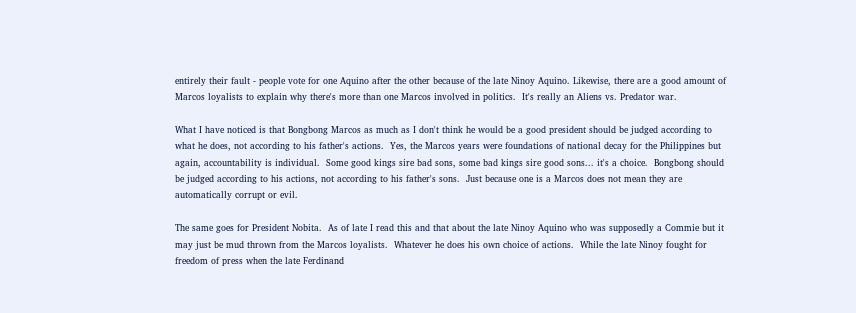entirely their fault - people vote for one Aquino after the other because of the late Ninoy Aquino. Likewise, there are a good amount of Marcos loyalists to explain why there's more than one Marcos involved in politics.  It's really an Aliens vs. Predator war.

What I have noticed is that Bongbong Marcos as much as I don't think he would be a good president should be judged according to what he does, not according to his father's actions.  Yes, the Marcos years were foundations of national decay for the Philippines but again, accountability is individual.  Some good kings sire bad sons, some bad kings sire good sons... it's a choice.  Bongbong should be judged according to his actions, not according to his father's sons.  Just because one is a Marcos does not mean they are automatically corrupt or evil.

The same goes for President Nobita.  As of late I read this and that about the late Ninoy Aquino who was supposedly a Commie but it may just be mud thrown from the Marcos loyalists.  Whatever he does his own choice of actions.  While the late Ninoy fought for freedom of press when the late Ferdinand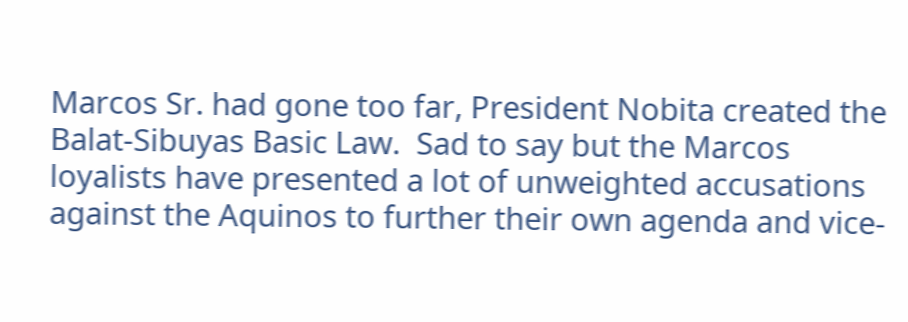Marcos Sr. had gone too far, President Nobita created the Balat-Sibuyas Basic Law.  Sad to say but the Marcos loyalists have presented a lot of unweighted accusations against the Aquinos to further their own agenda and vice-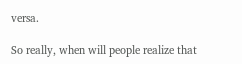versa.

So really, when will people realize that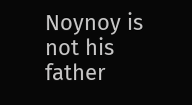Noynoy is not his father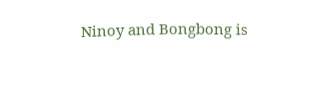Ninoy and Bongbong is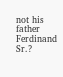not his father Ferdinand Sr.?